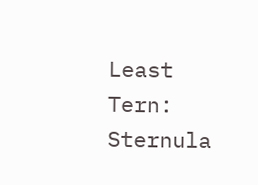Least Tern: Sternula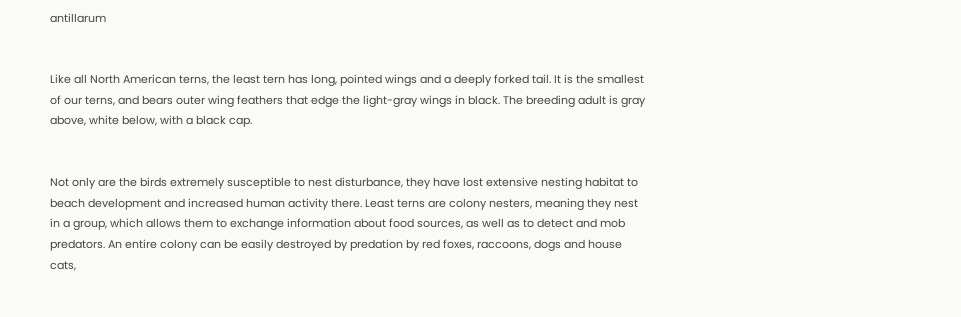antillarum


Like all North American terns, the least tern has long, pointed wings and a deeply forked tail. It is the smallest of our terns, and bears outer wing feathers that edge the light-gray wings in black. The breeding adult is gray above, white below, with a black cap.


Not only are the birds extremely susceptible to nest disturbance, they have lost extensive nesting habitat to beach development and increased human activity there. Least terns are colony nesters, meaning they nest in a group, which allows them to exchange information about food sources, as well as to detect and mob predators. An entire colony can be easily destroyed by predation by red foxes, raccoons, dogs and house cats,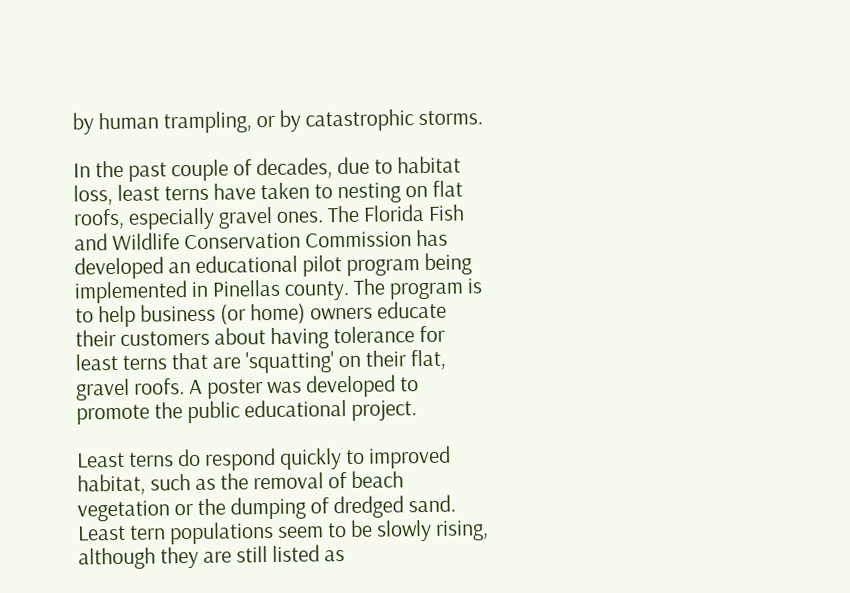by human trampling, or by catastrophic storms.

In the past couple of decades, due to habitat loss, least terns have taken to nesting on flat roofs, especially gravel ones. The Florida Fish and Wildlife Conservation Commission has developed an educational pilot program being implemented in Pinellas county. The program is to help business (or home) owners educate their customers about having tolerance for least terns that are 'squatting' on their flat, gravel roofs. A poster was developed to promote the public educational project.

Least terns do respond quickly to improved habitat, such as the removal of beach vegetation or the dumping of dredged sand. Least tern populations seem to be slowly rising, although they are still listed as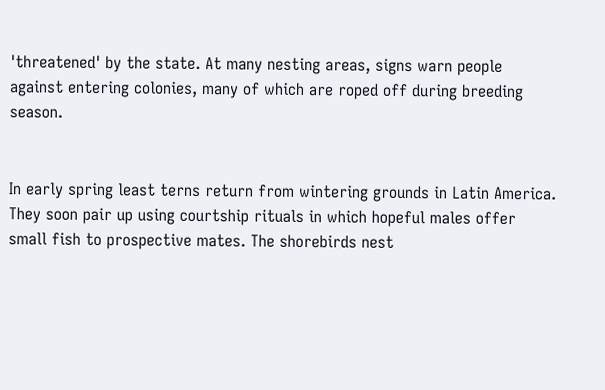'threatened' by the state. At many nesting areas, signs warn people against entering colonies, many of which are roped off during breeding season.


In early spring least terns return from wintering grounds in Latin America. They soon pair up using courtship rituals in which hopeful males offer small fish to prospective mates. The shorebirds nest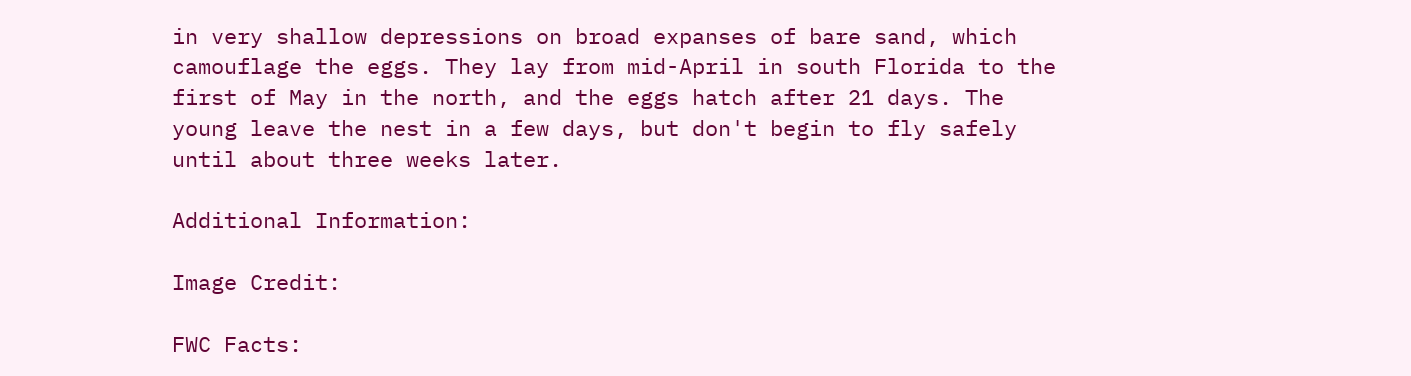in very shallow depressions on broad expanses of bare sand, which camouflage the eggs. They lay from mid-April in south Florida to the first of May in the north, and the eggs hatch after 21 days. The young leave the nest in a few days, but don't begin to fly safely until about three weeks later.

Additional Information:

Image Credit:

FWC Facts: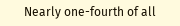Nearly one-fourth of all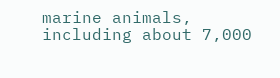marine animals, including about 7,000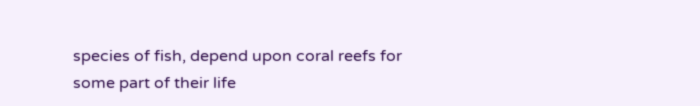species of fish, depend upon coral reefs for some part of their life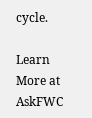cycle.

Learn More at AskFWC